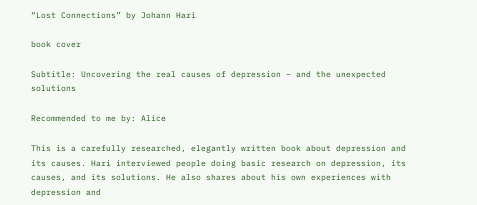“Lost Connections” by Johann Hari

book cover

Subtitle: Uncovering the real causes of depression – and the unexpected solutions

Recommended to me by: Alice

This is a carefully researched, elegantly written book about depression and its causes. Hari interviewed people doing basic research on depression, its causes, and its solutions. He also shares about his own experiences with depression and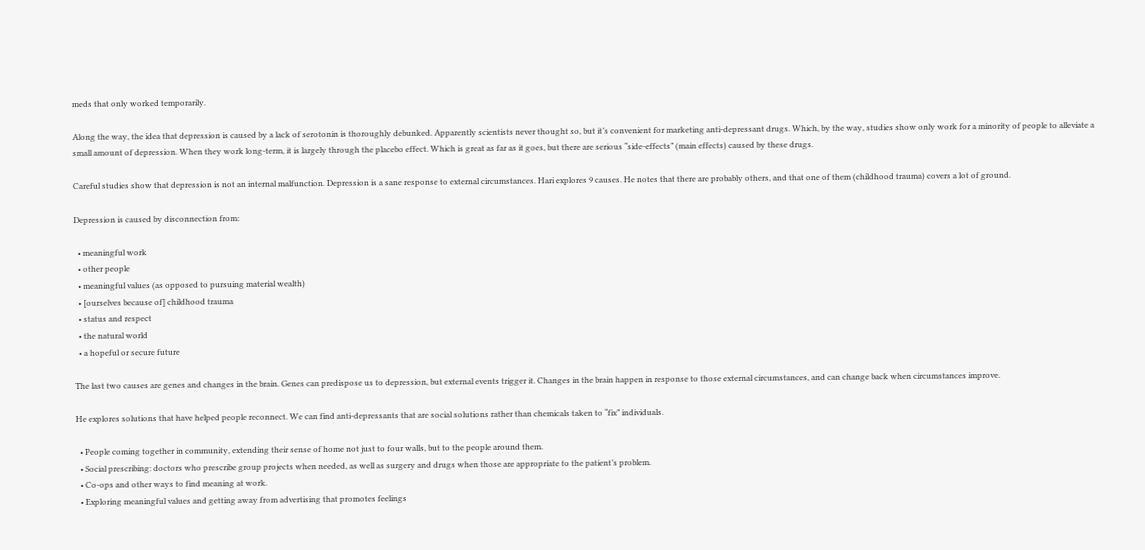meds that only worked temporarily.

Along the way, the idea that depression is caused by a lack of serotonin is thoroughly debunked. Apparently scientists never thought so, but it’s convenient for marketing anti-depressant drugs. Which, by the way, studies show only work for a minority of people to alleviate a small amount of depression. When they work long-term, it is largely through the placebo effect. Which is great as far as it goes, but there are serious “side-effects” (main effects) caused by these drugs.

Careful studies show that depression is not an internal malfunction. Depression is a sane response to external circumstances. Hari explores 9 causes. He notes that there are probably others, and that one of them (childhood trauma) covers a lot of ground.

Depression is caused by disconnection from:

  • meaningful work
  • other people
  • meaningful values (as opposed to pursuing material wealth)
  • [ourselves because of] childhood trauma
  • status and respect
  • the natural world
  • a hopeful or secure future

The last two causes are genes and changes in the brain. Genes can predispose us to depression, but external events trigger it. Changes in the brain happen in response to those external circumstances, and can change back when circumstances improve.

He explores solutions that have helped people reconnect. We can find anti-depressants that are social solutions rather than chemicals taken to “fix” individuals.

  • People coming together in community, extending their sense of home not just to four walls, but to the people around them.
  • Social prescribing: doctors who prescribe group projects when needed, as well as surgery and drugs when those are appropriate to the patient’s problem.
  • Co-ops and other ways to find meaning at work.
  • Exploring meaningful values and getting away from advertising that promotes feelings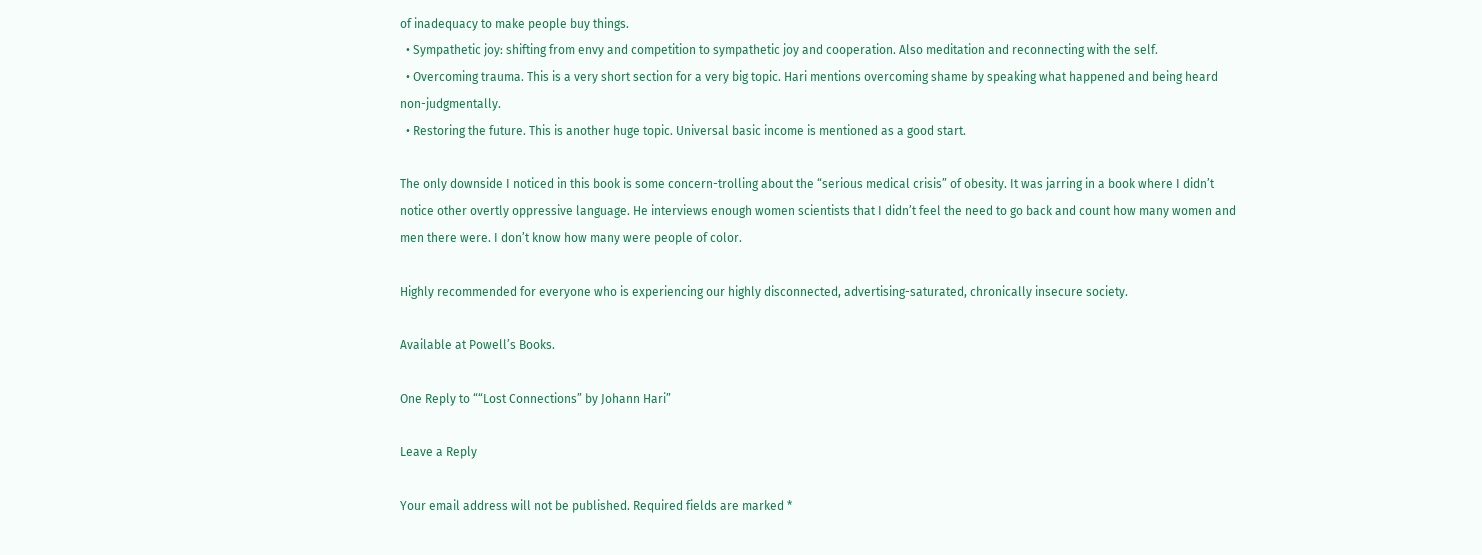of inadequacy to make people buy things.
  • Sympathetic joy: shifting from envy and competition to sympathetic joy and cooperation. Also meditation and reconnecting with the self.
  • Overcoming trauma. This is a very short section for a very big topic. Hari mentions overcoming shame by speaking what happened and being heard non-judgmentally.
  • Restoring the future. This is another huge topic. Universal basic income is mentioned as a good start.

The only downside I noticed in this book is some concern-trolling about the “serious medical crisis” of obesity. It was jarring in a book where I didn’t notice other overtly oppressive language. He interviews enough women scientists that I didn’t feel the need to go back and count how many women and men there were. I don’t know how many were people of color.

Highly recommended for everyone who is experiencing our highly disconnected, advertising-saturated, chronically insecure society.

Available at Powell’s Books.

One Reply to ““Lost Connections” by Johann Hari”

Leave a Reply

Your email address will not be published. Required fields are marked *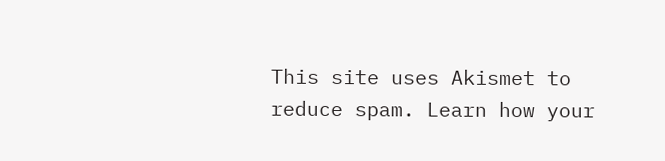This site uses Akismet to reduce spam. Learn how your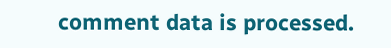comment data is processed.